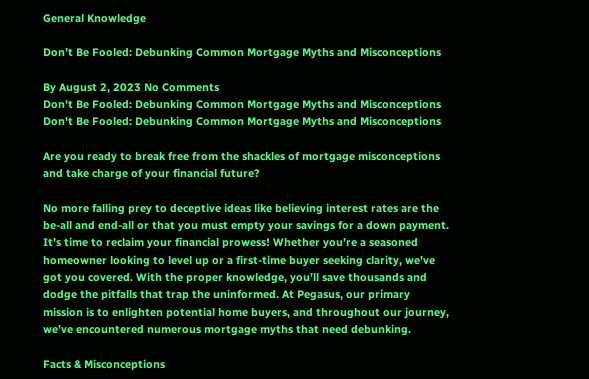General Knowledge

Don’t Be Fooled: Debunking Common Mortgage Myths and Misconceptions

By August 2, 2023 No Comments
Don't Be Fooled: Debunking Common Mortgage Myths and Misconceptions
Don't Be Fooled: Debunking Common Mortgage Myths and Misconceptions

Are you ready to break free from the shackles of mortgage misconceptions and take charge of your financial future?

No more falling prey to deceptive ideas like believing interest rates are the be-all and end-all or that you must empty your savings for a down payment. It’s time to reclaim your financial prowess! Whether you’re a seasoned homeowner looking to level up or a first-time buyer seeking clarity, we’ve got you covered. With the proper knowledge, you’ll save thousands and dodge the pitfalls that trap the uninformed. At Pegasus, our primary mission is to enlighten potential home buyers, and throughout our journey, we’ve encountered numerous mortgage myths that need debunking.

Facts & Misconceptions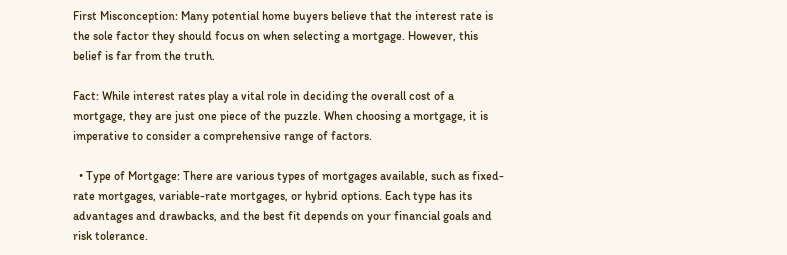First Misconception: Many potential home buyers believe that the interest rate is the sole factor they should focus on when selecting a mortgage. However, this belief is far from the truth.

Fact: While interest rates play a vital role in deciding the overall cost of a mortgage, they are just one piece of the puzzle. When choosing a mortgage, it is imperative to consider a comprehensive range of factors.

  • Type of Mortgage: There are various types of mortgages available, such as fixed-rate mortgages, variable-rate mortgages, or hybrid options. Each type has its advantages and drawbacks, and the best fit depends on your financial goals and risk tolerance.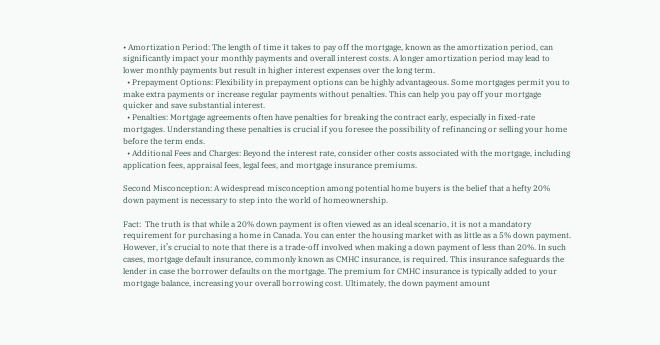• Amortization Period: The length of time it takes to pay off the mortgage, known as the amortization period, can significantly impact your monthly payments and overall interest costs. A longer amortization period may lead to lower monthly payments but result in higher interest expenses over the long term.
  • Prepayment Options: Flexibility in prepayment options can be highly advantageous. Some mortgages permit you to make extra payments or increase regular payments without penalties. This can help you pay off your mortgage quicker and save substantial interest.
  • Penalties: Mortgage agreements often have penalties for breaking the contract early, especially in fixed-rate mortgages. Understanding these penalties is crucial if you foresee the possibility of refinancing or selling your home before the term ends.
  • Additional Fees and Charges: Beyond the interest rate, consider other costs associated with the mortgage, including application fees, appraisal fees, legal fees, and mortgage insurance premiums.

Second Misconception: A widespread misconception among potential home buyers is the belief that a hefty 20% down payment is necessary to step into the world of homeownership.

Fact:  The truth is that while a 20% down payment is often viewed as an ideal scenario, it is not a mandatory requirement for purchasing a home in Canada. You can enter the housing market with as little as a 5% down payment. However, it’s crucial to note that there is a trade-off involved when making a down payment of less than 20%. In such cases, mortgage default insurance, commonly known as CMHC insurance, is required. This insurance safeguards the lender in case the borrower defaults on the mortgage. The premium for CMHC insurance is typically added to your mortgage balance, increasing your overall borrowing cost. Ultimately, the down payment amount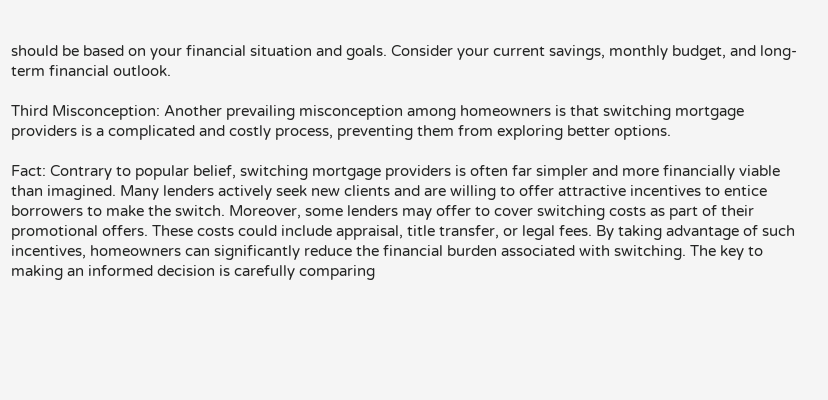should be based on your financial situation and goals. Consider your current savings, monthly budget, and long-term financial outlook.

Third Misconception: Another prevailing misconception among homeowners is that switching mortgage providers is a complicated and costly process, preventing them from exploring better options.

Fact: Contrary to popular belief, switching mortgage providers is often far simpler and more financially viable than imagined. Many lenders actively seek new clients and are willing to offer attractive incentives to entice borrowers to make the switch. Moreover, some lenders may offer to cover switching costs as part of their promotional offers. These costs could include appraisal, title transfer, or legal fees. By taking advantage of such incentives, homeowners can significantly reduce the financial burden associated with switching. The key to making an informed decision is carefully comparing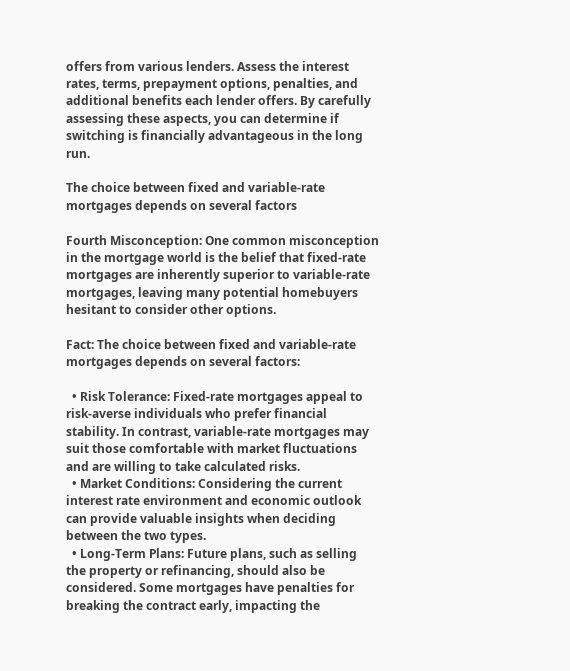offers from various lenders. Assess the interest rates, terms, prepayment options, penalties, and additional benefits each lender offers. By carefully assessing these aspects, you can determine if switching is financially advantageous in the long run.

The choice between fixed and variable-rate mortgages depends on several factors

Fourth Misconception: One common misconception in the mortgage world is the belief that fixed-rate mortgages are inherently superior to variable-rate mortgages, leaving many potential homebuyers hesitant to consider other options.

Fact: The choice between fixed and variable-rate mortgages depends on several factors:

  • Risk Tolerance: Fixed-rate mortgages appeal to risk-averse individuals who prefer financial stability. In contrast, variable-rate mortgages may suit those comfortable with market fluctuations and are willing to take calculated risks.
  • Market Conditions: Considering the current interest rate environment and economic outlook can provide valuable insights when deciding between the two types.
  • Long-Term Plans: Future plans, such as selling the property or refinancing, should also be considered. Some mortgages have penalties for breaking the contract early, impacting the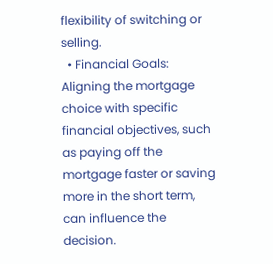flexibility of switching or selling.
  • Financial Goals: Aligning the mortgage choice with specific financial objectives, such as paying off the mortgage faster or saving more in the short term, can influence the decision.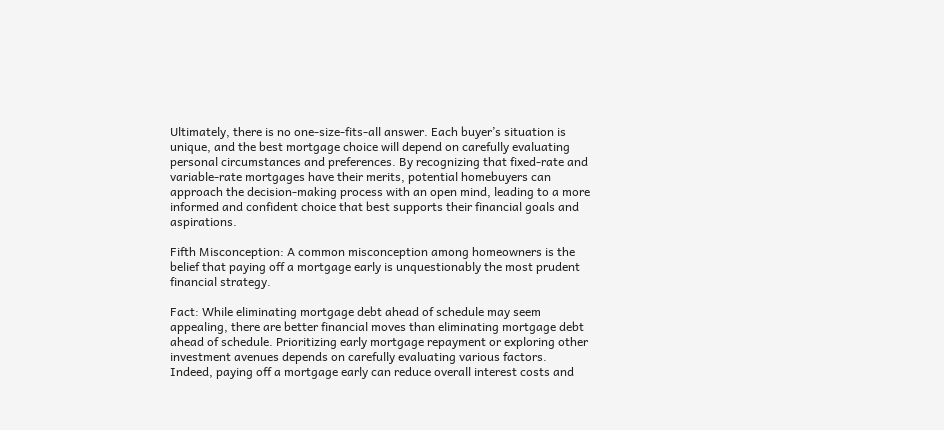Ultimately, there is no one-size-fits-all answer. Each buyer’s situation is unique, and the best mortgage choice will depend on carefully evaluating personal circumstances and preferences. By recognizing that fixed-rate and variable-rate mortgages have their merits, potential homebuyers can approach the decision-making process with an open mind, leading to a more informed and confident choice that best supports their financial goals and aspirations.

Fifth Misconception: A common misconception among homeowners is the belief that paying off a mortgage early is unquestionably the most prudent financial strategy.

Fact: While eliminating mortgage debt ahead of schedule may seem appealing, there are better financial moves than eliminating mortgage debt ahead of schedule. Prioritizing early mortgage repayment or exploring other investment avenues depends on carefully evaluating various factors. Indeed, paying off a mortgage early can reduce overall interest costs and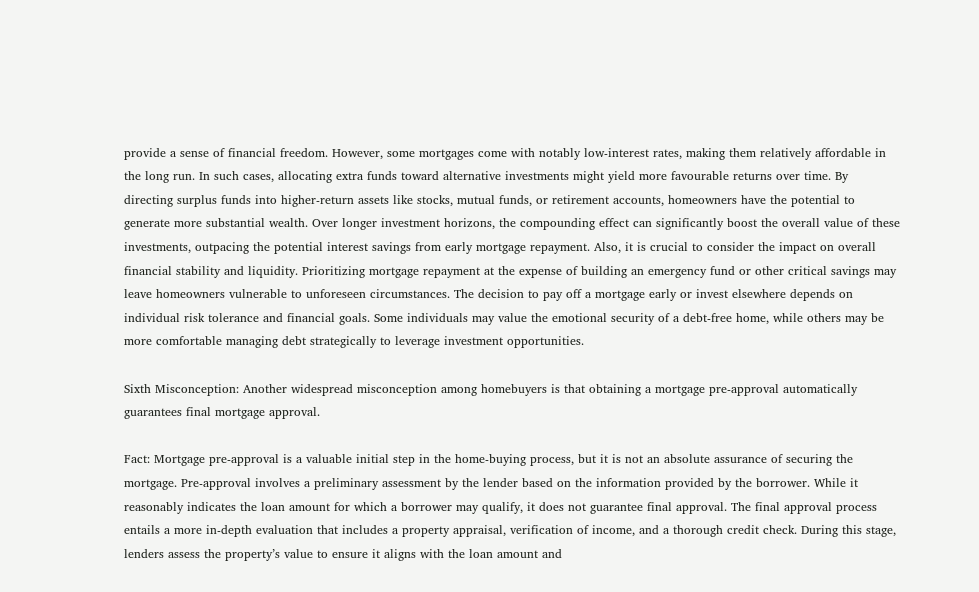provide a sense of financial freedom. However, some mortgages come with notably low-interest rates, making them relatively affordable in the long run. In such cases, allocating extra funds toward alternative investments might yield more favourable returns over time. By directing surplus funds into higher-return assets like stocks, mutual funds, or retirement accounts, homeowners have the potential to generate more substantial wealth. Over longer investment horizons, the compounding effect can significantly boost the overall value of these investments, outpacing the potential interest savings from early mortgage repayment. Also, it is crucial to consider the impact on overall financial stability and liquidity. Prioritizing mortgage repayment at the expense of building an emergency fund or other critical savings may leave homeowners vulnerable to unforeseen circumstances. The decision to pay off a mortgage early or invest elsewhere depends on individual risk tolerance and financial goals. Some individuals may value the emotional security of a debt-free home, while others may be more comfortable managing debt strategically to leverage investment opportunities.

Sixth Misconception: Another widespread misconception among homebuyers is that obtaining a mortgage pre-approval automatically guarantees final mortgage approval.

Fact: Mortgage pre-approval is a valuable initial step in the home-buying process, but it is not an absolute assurance of securing the mortgage. Pre-approval involves a preliminary assessment by the lender based on the information provided by the borrower. While it reasonably indicates the loan amount for which a borrower may qualify, it does not guarantee final approval. The final approval process entails a more in-depth evaluation that includes a property appraisal, verification of income, and a thorough credit check. During this stage, lenders assess the property’s value to ensure it aligns with the loan amount and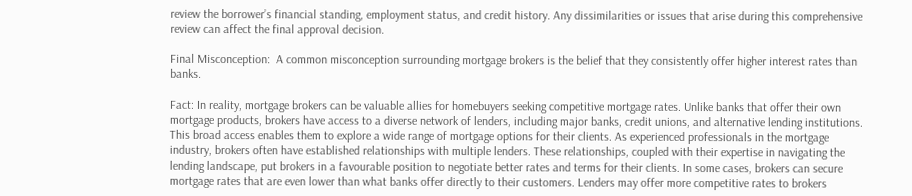review the borrower’s financial standing, employment status, and credit history. Any dissimilarities or issues that arise during this comprehensive review can affect the final approval decision.

Final Misconception:  A common misconception surrounding mortgage brokers is the belief that they consistently offer higher interest rates than banks.

Fact: In reality, mortgage brokers can be valuable allies for homebuyers seeking competitive mortgage rates. Unlike banks that offer their own mortgage products, brokers have access to a diverse network of lenders, including major banks, credit unions, and alternative lending institutions. This broad access enables them to explore a wide range of mortgage options for their clients. As experienced professionals in the mortgage industry, brokers often have established relationships with multiple lenders. These relationships, coupled with their expertise in navigating the lending landscape, put brokers in a favourable position to negotiate better rates and terms for their clients. In some cases, brokers can secure mortgage rates that are even lower than what banks offer directly to their customers. Lenders may offer more competitive rates to brokers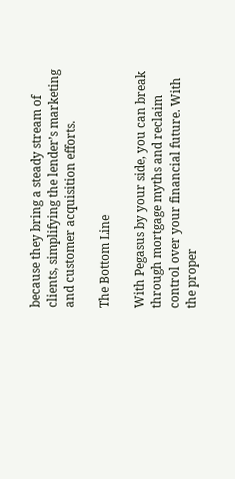because they bring a steady stream of clients, simplifying the lender’s marketing and customer acquisition efforts.

The Bottom Line

With Pegasus by your side, you can break through mortgage myths and reclaim control over your financial future. With the proper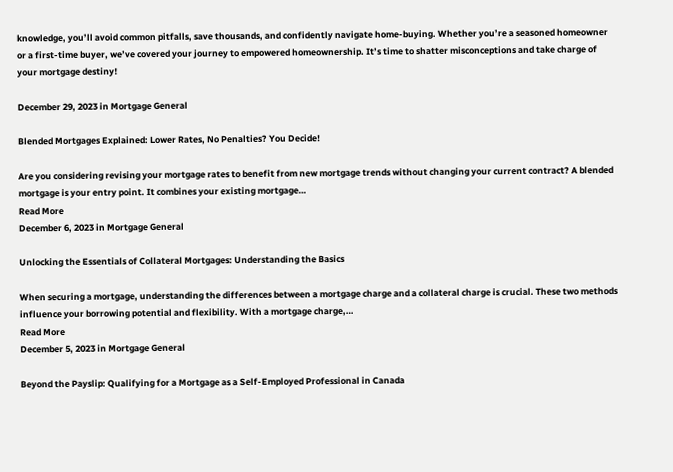knowledge, you’ll avoid common pitfalls, save thousands, and confidently navigate home-buying. Whether you’re a seasoned homeowner or a first-time buyer, we’ve covered your journey to empowered homeownership. It’s time to shatter misconceptions and take charge of your mortgage destiny!

December 29, 2023 in Mortgage General

Blended Mortgages Explained: Lower Rates, No Penalties? You Decide!

Are you considering revising your mortgage rates to benefit from new mortgage trends without changing your current contract? A blended mortgage is your entry point. It combines your existing mortgage…
Read More
December 6, 2023 in Mortgage General

Unlocking the Essentials of Collateral Mortgages: Understanding the Basics

When securing a mortgage, understanding the differences between a mortgage charge and a collateral charge is crucial. These two methods influence your borrowing potential and flexibility. With a mortgage charge,…
Read More
December 5, 2023 in Mortgage General

Beyond the Payslip: Qualifying for a Mortgage as a Self-Employed Professional in Canada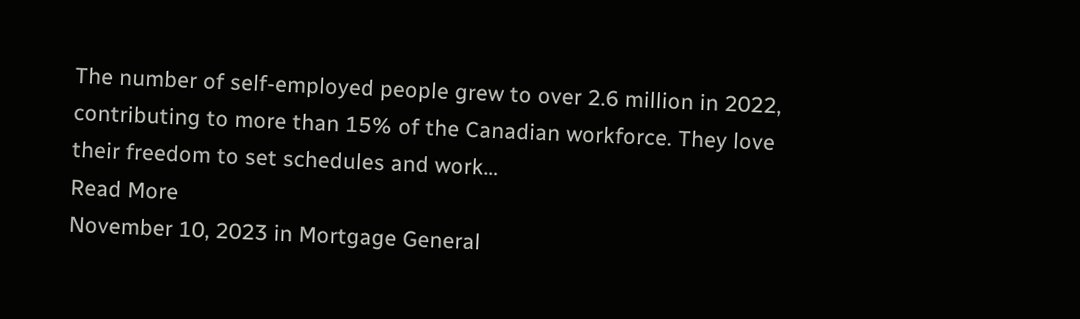The number of self-employed people grew to over 2.6 million in 2022, contributing to more than 15% of the Canadian workforce. They love their freedom to set schedules and work…
Read More
November 10, 2023 in Mortgage General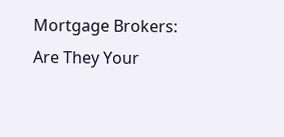Mortgage Brokers: Are They Your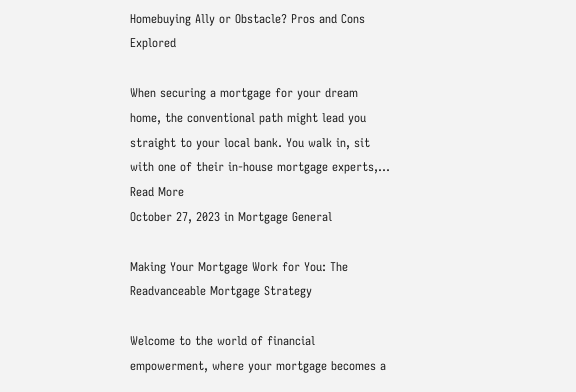Homebuying Ally or Obstacle? Pros and Cons Explored

When securing a mortgage for your dream home, the conventional path might lead you straight to your local bank. You walk in, sit with one of their in-house mortgage experts,…
Read More
October 27, 2023 in Mortgage General

Making Your Mortgage Work for You: The Readvanceable Mortgage Strategy

Welcome to the world of financial empowerment, where your mortgage becomes a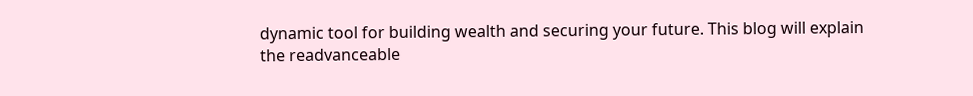dynamic tool for building wealth and securing your future. This blog will explain the readvanceable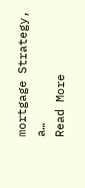mortgage Strategy, a…
Read More